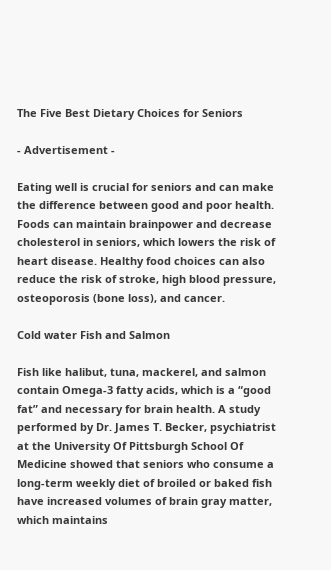The Five Best Dietary Choices for Seniors

- Advertisement -

Eating well is crucial for seniors and can make the difference between good and poor health. Foods can maintain brainpower and decrease cholesterol in seniors, which lowers the risk of heart disease. Healthy food choices can also reduce the risk of stroke, high blood pressure, osteoporosis (bone loss), and cancer.

Cold water Fish and Salmon

Fish like halibut, tuna, mackerel, and salmon contain Omega-3 fatty acids, which is a “good fat” and necessary for brain health. A study performed by Dr. James T. Becker, psychiatrist at the University Of Pittsburgh School Of Medicine showed that seniors who consume a long-term weekly diet of broiled or baked fish have increased volumes of brain gray matter, which maintains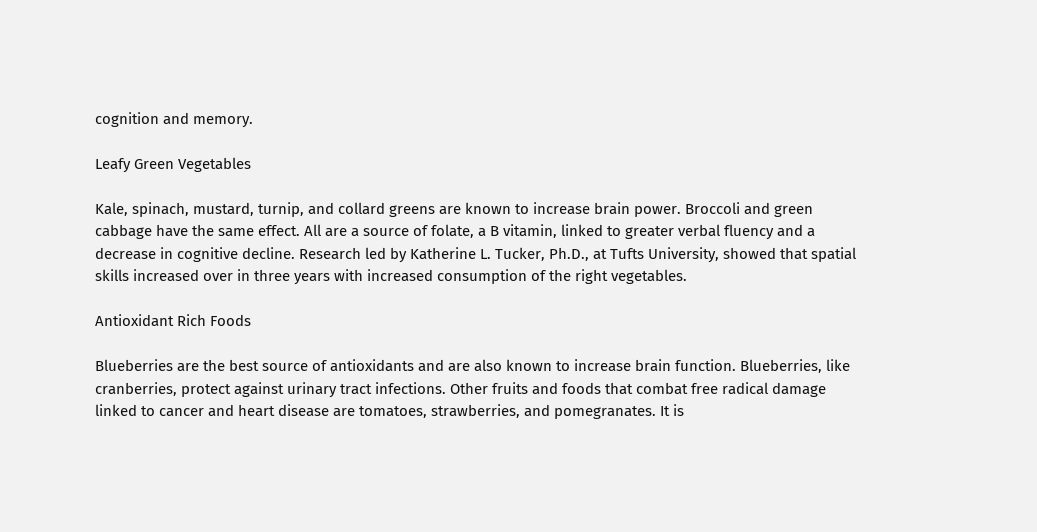cognition and memory.

Leafy Green Vegetables

Kale, spinach, mustard, turnip, and collard greens are known to increase brain power. Broccoli and green cabbage have the same effect. All are a source of folate, a B vitamin, linked to greater verbal fluency and a decrease in cognitive decline. Research led by Katherine L. Tucker, Ph.D., at Tufts University, showed that spatial skills increased over in three years with increased consumption of the right vegetables.

Antioxidant Rich Foods

Blueberries are the best source of antioxidants and are also known to increase brain function. Blueberries, like cranberries, protect against urinary tract infections. Other fruits and foods that combat free radical damage linked to cancer and heart disease are tomatoes, strawberries, and pomegranates. It is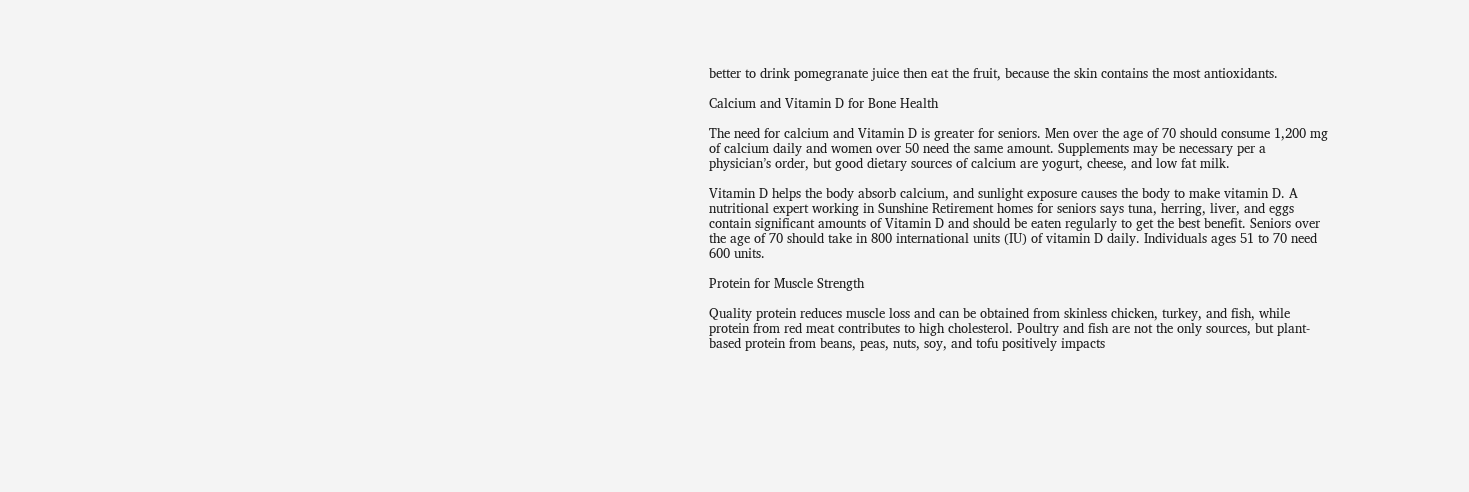better to drink pomegranate juice then eat the fruit, because the skin contains the most antioxidants.

Calcium and Vitamin D for Bone Health

The need for calcium and Vitamin D is greater for seniors. Men over the age of 70 should consume 1,200 mg of calcium daily and women over 50 need the same amount. Supplements may be necessary per a physician’s order, but good dietary sources of calcium are yogurt, cheese, and low fat milk.

Vitamin D helps the body absorb calcium, and sunlight exposure causes the body to make vitamin D. A nutritional expert working in Sunshine Retirement homes for seniors says tuna, herring, liver, and eggs contain significant amounts of Vitamin D and should be eaten regularly to get the best benefit. Seniors over the age of 70 should take in 800 international units (IU) of vitamin D daily. Individuals ages 51 to 70 need 600 units.

Protein for Muscle Strength

Quality protein reduces muscle loss and can be obtained from skinless chicken, turkey, and fish, while protein from red meat contributes to high cholesterol. Poultry and fish are not the only sources, but plant-based protein from beans, peas, nuts, soy, and tofu positively impacts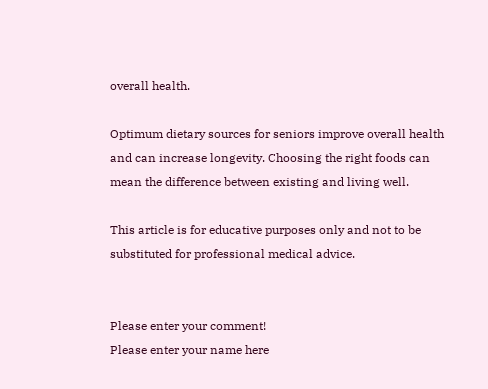overall health.

Optimum dietary sources for seniors improve overall health and can increase longevity. Choosing the right foods can mean the difference between existing and living well.

This article is for educative purposes only and not to be substituted for professional medical advice.


Please enter your comment!
Please enter your name here